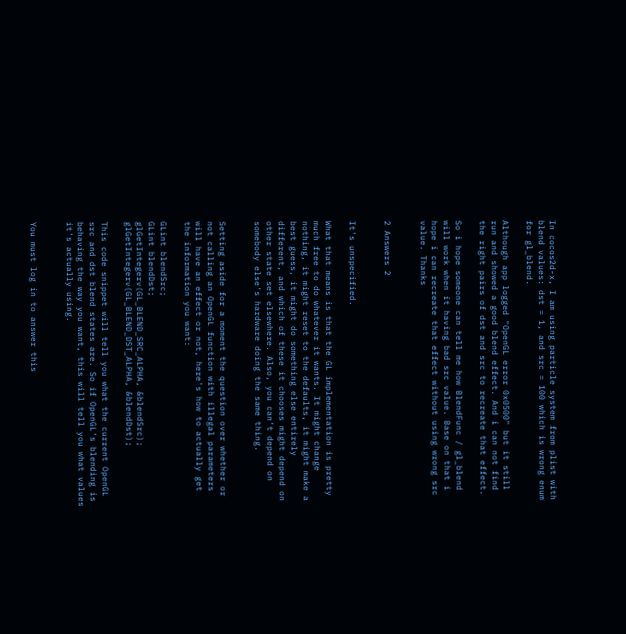In cocos2d-x, I am using particle system from plist with blend values: dst = 1, and src = 100 which is wrong enum for gl_blend.

Although app logged "OpenGL error 0x0500" but it still run and showed a good blend effect. And i can not find the right pairs of dst and src to recreate that effect.

So i hope someone can tell me how BlendFunc / gl_blend will work when it having bad src value. Base on that i hope i can recreate that effect without using wrong src value. Thanks


2 Answers 2


It's unspecified.

What that means is that the GL implementation is pretty much free to do whatever it wants. It might change nothing, it might reset to the defaults, it might make a best guess, it might do something else entirely different, and which of these it chooses might depend on other state set elsewhere. Also, you can't depend on somebody else's hardware doing the same thing.


Setting aside for a moment the question over whether or not calling an OpenGL function with illegal parameters will have an effect or not, here's how to actually get the information you want:

GLint blendSrc;
GLint blendDst;
glGetIntegerv(GL_BLEND_SRC_ALPHA, &blendSrc);
glGetIntegerv(GL_BLEND_DST_ALPHA, &blendDst);

This code snippet will tell you what the current OpenGL src and dst blend states are. So if OpenGL's blending is behaving the way you want, this will tell you what values it's actually using.


You must log in to answer this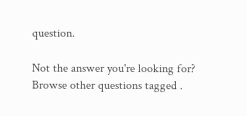question.

Not the answer you're looking for? Browse other questions tagged .